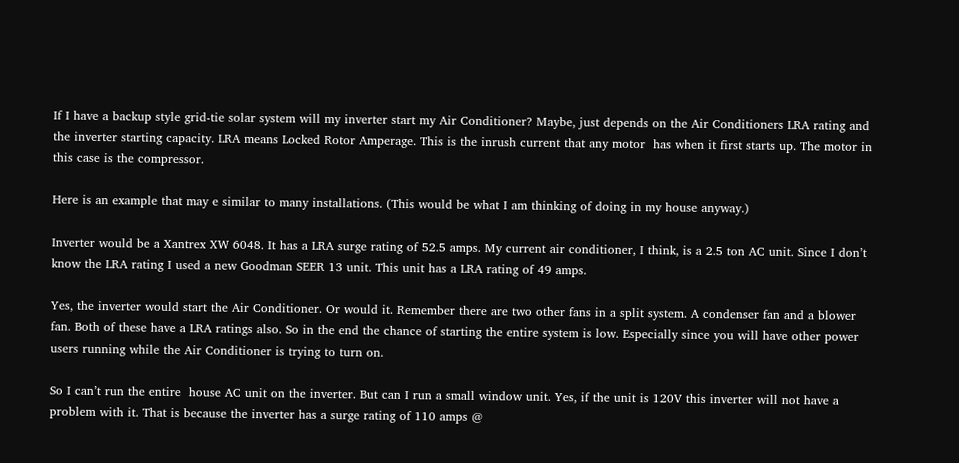If I have a backup style grid-tie solar system will my inverter start my Air Conditioner? Maybe, just depends on the Air Conditioners LRA rating and the inverter starting capacity. LRA means Locked Rotor Amperage. This is the inrush current that any motor  has when it first starts up. The motor in this case is the compressor.

Here is an example that may e similar to many installations. (This would be what I am thinking of doing in my house anyway.)

Inverter would be a Xantrex XW 6048. It has a LRA surge rating of 52.5 amps. My current air conditioner, I think, is a 2.5 ton AC unit. Since I don’t know the LRA rating I used a new Goodman SEER 13 unit. This unit has a LRA rating of 49 amps.

Yes, the inverter would start the Air Conditioner. Or would it. Remember there are two other fans in a split system. A condenser fan and a blower fan. Both of these have a LRA ratings also. So in the end the chance of starting the entire system is low. Especially since you will have other power users running while the Air Conditioner is trying to turn on.

So I can’t run the entire  house AC unit on the inverter. But can I run a small window unit. Yes, if the unit is 120V this inverter will not have a problem with it. That is because the inverter has a surge rating of 110 amps @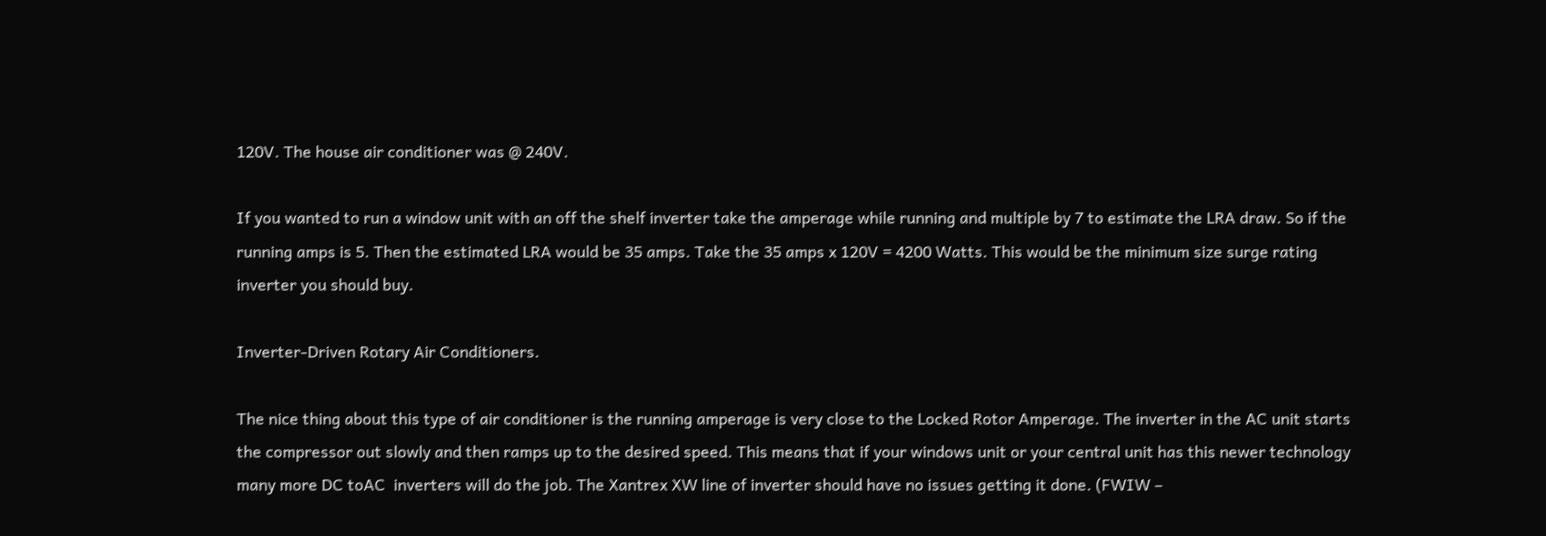120V. The house air conditioner was @ 240V.

If you wanted to run a window unit with an off the shelf inverter take the amperage while running and multiple by 7 to estimate the LRA draw. So if the running amps is 5. Then the estimated LRA would be 35 amps. Take the 35 amps x 120V = 4200 Watts. This would be the minimum size surge rating inverter you should buy.

Inverter-Driven Rotary Air Conditioners.

The nice thing about this type of air conditioner is the running amperage is very close to the Locked Rotor Amperage. The inverter in the AC unit starts the compressor out slowly and then ramps up to the desired speed. This means that if your windows unit or your central unit has this newer technology many more DC toAC  inverters will do the job. The Xantrex XW line of inverter should have no issues getting it done. (FWIW –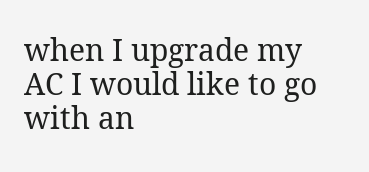when I upgrade my AC I would like to go with an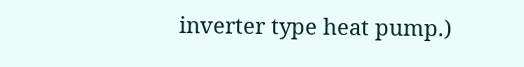inverter type heat pump.)